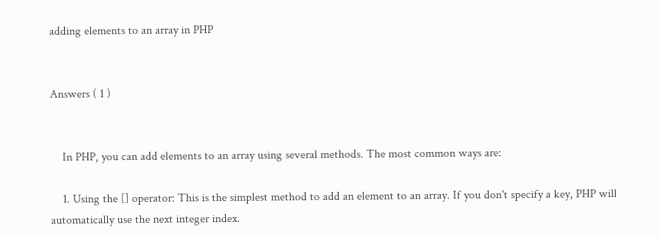adding elements to an array in PHP


Answers ( 1 )


    In PHP, you can add elements to an array using several methods. The most common ways are:

    1. Using the [] operator: This is the simplest method to add an element to an array. If you don't specify a key, PHP will automatically use the next integer index.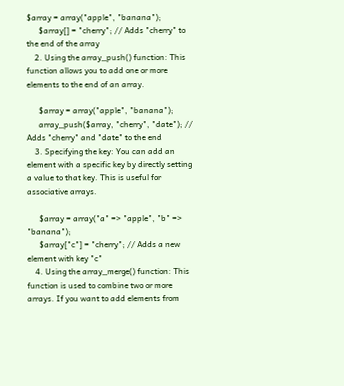$array = array("apple", "banana");
      $array[] = "cherry"; // Adds "cherry" to the end of the array
    2. Using the array_push() function: This function allows you to add one or more elements to the end of an array.

      $array = array("apple", "banana");
      array_push($array, "cherry", "date"); // Adds "cherry" and "date" to the end
    3. Specifying the key: You can add an element with a specific key by directly setting a value to that key. This is useful for associative arrays.

      $array = array("a" => "apple", "b" => "banana");
      $array["c"] = "cherry"; // Adds a new element with key "c"
    4. Using the array_merge() function: This function is used to combine two or more arrays. If you want to add elements from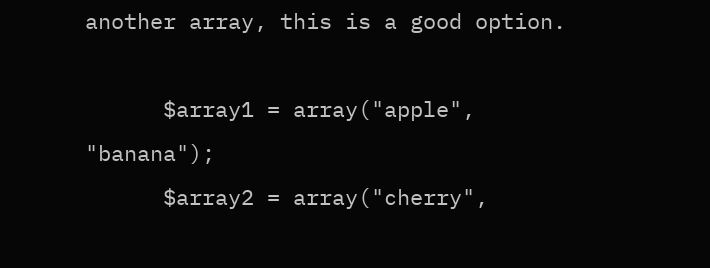another array, this is a good option.

      $array1 = array("apple", "banana");
      $array2 = array("cherry",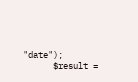"date");
      $result =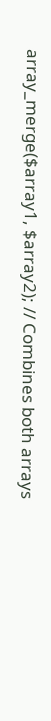array_merge($array1, $array2); // Combines both arrays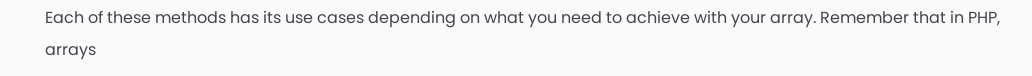Each of these methods has its use cases depending on what you need to achieve with your array. Remember that in PHP, arrays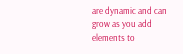are dynamic and can grow as you add elements to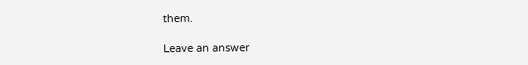them.

Leave an answer